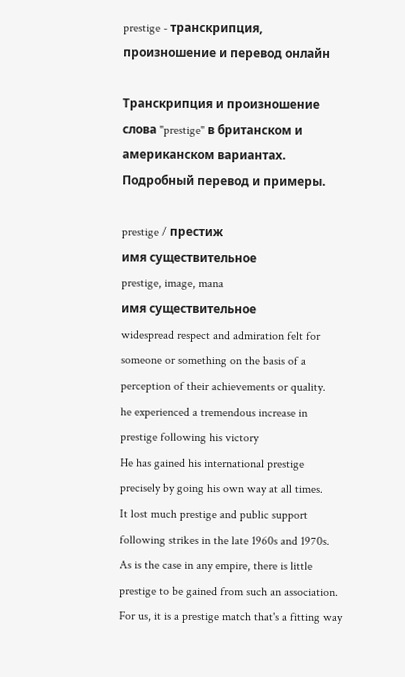prestige - транскрипция, произношение и перевод онлайн

Транскрипция и произношение слова "prestige" в британском и американском вариантах. Подробный перевод и примеры.

prestige / престиж
имя существительное
prestige, image, mana
имя существительное
widespread respect and admiration felt for someone or something on the basis of a perception of their achievements or quality.
he experienced a tremendous increase in prestige following his victory
He has gained his international prestige precisely by going his own way at all times.
It lost much prestige and public support following strikes in the late 1960s and 1970s.
As is the case in any empire, there is little prestige to be gained from such an association.
For us, it is a prestige match that's a fitting way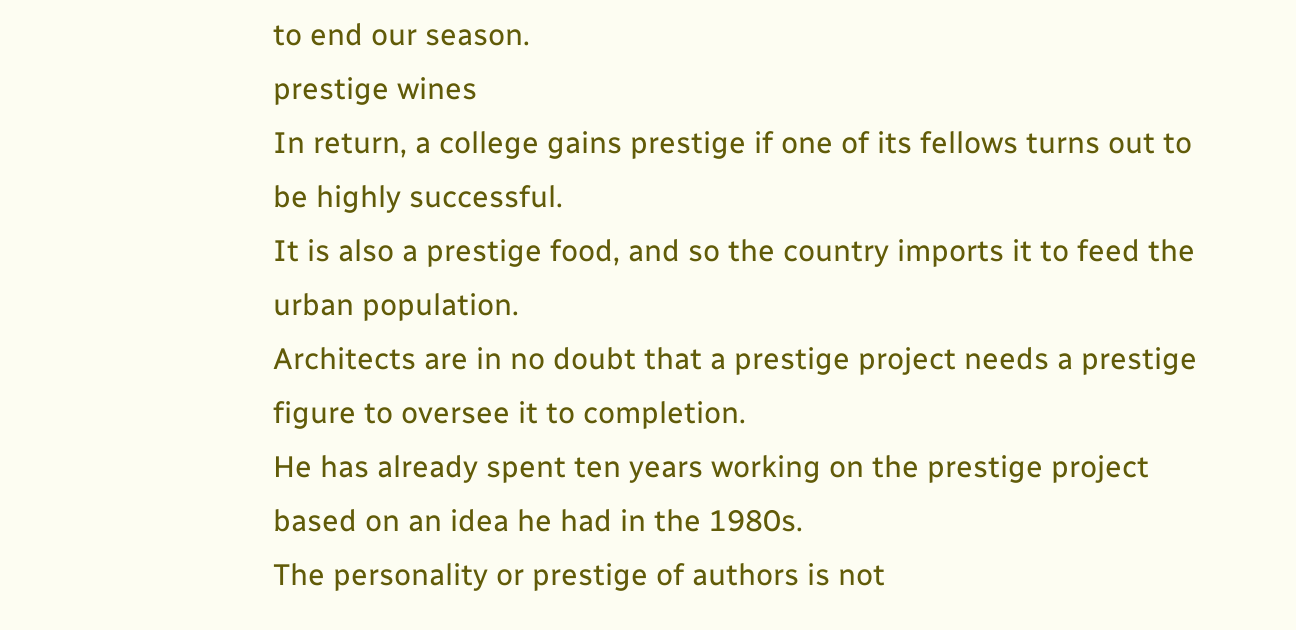to end our season.
prestige wines
In return, a college gains prestige if one of its fellows turns out to be highly successful.
It is also a prestige food, and so the country imports it to feed the urban population.
Architects are in no doubt that a prestige project needs a prestige figure to oversee it to completion.
He has already spent ten years working on the prestige project based on an idea he had in the 1980s.
The personality or prestige of authors is not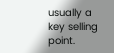usually a key selling point.